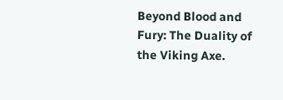Beyond Blood and Fury: The Duality of the Viking Axe.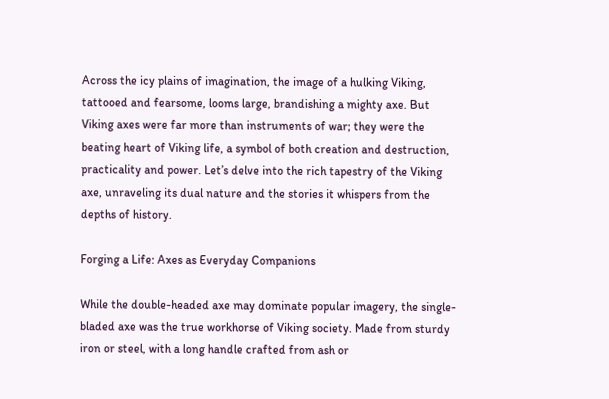Across the icy plains of imagination, the image of a hulking Viking, tattooed and fearsome, looms large, brandishing a mighty axe. But Viking axes were far more than instruments of war; they were the beating heart of Viking life, a symbol of both creation and destruction, practicality and power. Let’s delve into the rich tapestry of the Viking axe, unraveling its dual nature and the stories it whispers from the depths of history.

Forging a Life: Axes as Everyday Companions

While the double-headed axe may dominate popular imagery, the single-bladed axe was the true workhorse of Viking society. Made from sturdy iron or steel, with a long handle crafted from ash or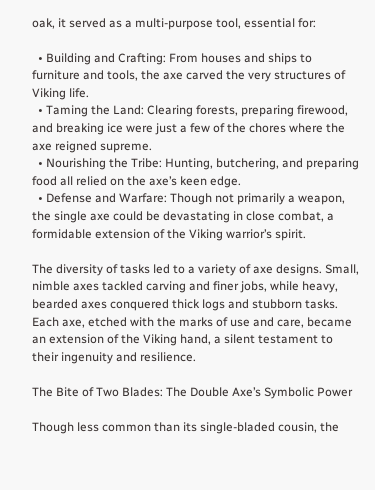oak, it served as a multi-purpose tool, essential for:

  • Building and Crafting: From houses and ships to furniture and tools, the axe carved the very structures of Viking life.
  • Taming the Land: Clearing forests, preparing firewood, and breaking ice were just a few of the chores where the axe reigned supreme.
  • Nourishing the Tribe: Hunting, butchering, and preparing food all relied on the axe’s keen edge.
  • Defense and Warfare: Though not primarily a weapon, the single axe could be devastating in close combat, a formidable extension of the Viking warrior’s spirit.

The diversity of tasks led to a variety of axe designs. Small, nimble axes tackled carving and finer jobs, while heavy, bearded axes conquered thick logs and stubborn tasks. Each axe, etched with the marks of use and care, became an extension of the Viking hand, a silent testament to their ingenuity and resilience.

The Bite of Two Blades: The Double Axe’s Symbolic Power

Though less common than its single-bladed cousin, the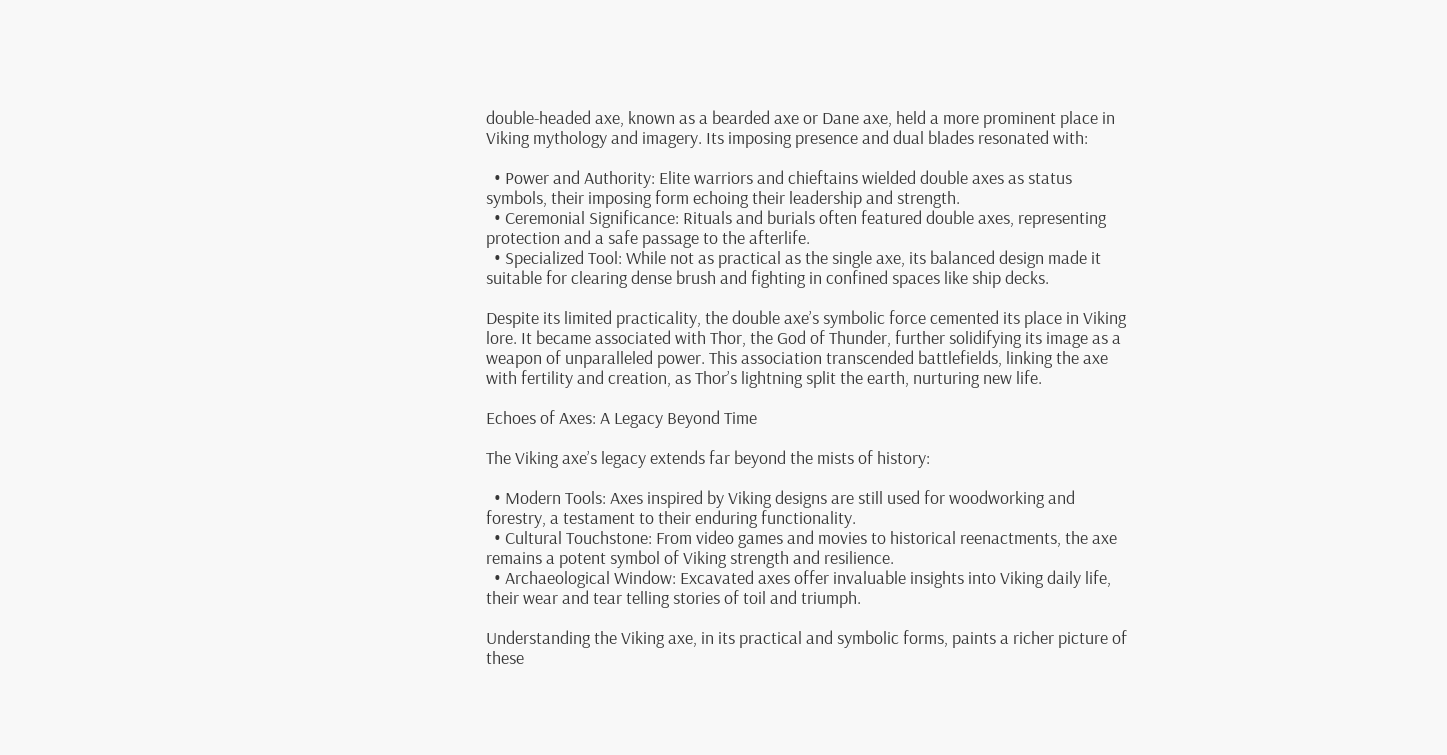double-headed axe, known as a bearded axe or Dane axe, held a more prominent place in Viking mythology and imagery. Its imposing presence and dual blades resonated with:

  • Power and Authority: Elite warriors and chieftains wielded double axes as status symbols, their imposing form echoing their leadership and strength.
  • Ceremonial Significance: Rituals and burials often featured double axes, representing protection and a safe passage to the afterlife.
  • Specialized Tool: While not as practical as the single axe, its balanced design made it suitable for clearing dense brush and fighting in confined spaces like ship decks.

Despite its limited practicality, the double axe’s symbolic force cemented its place in Viking lore. It became associated with Thor, the God of Thunder, further solidifying its image as a weapon of unparalleled power. This association transcended battlefields, linking the axe with fertility and creation, as Thor’s lightning split the earth, nurturing new life.

Echoes of Axes: A Legacy Beyond Time

The Viking axe’s legacy extends far beyond the mists of history:

  • Modern Tools: Axes inspired by Viking designs are still used for woodworking and forestry, a testament to their enduring functionality.
  • Cultural Touchstone: From video games and movies to historical reenactments, the axe remains a potent symbol of Viking strength and resilience.
  • Archaeological Window: Excavated axes offer invaluable insights into Viking daily life, their wear and tear telling stories of toil and triumph.

Understanding the Viking axe, in its practical and symbolic forms, paints a richer picture of these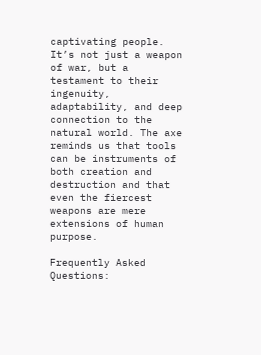captivating people. It’s not just a weapon of war, but a testament to their ingenuity, adaptability, and deep connection to the natural world. The axe reminds us that tools can be instruments of both creation and destruction and that even the fiercest weapons are mere extensions of human purpose.

Frequently Asked Questions: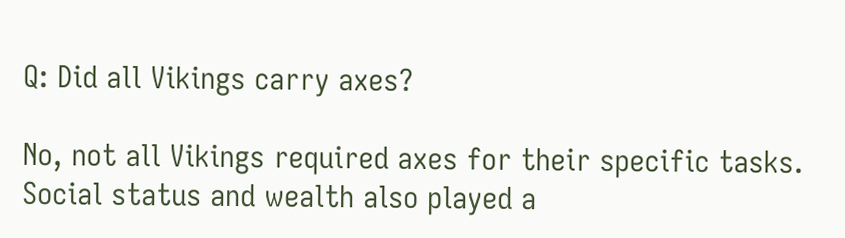Q: Did all Vikings carry axes?

No, not all Vikings required axes for their specific tasks. Social status and wealth also played a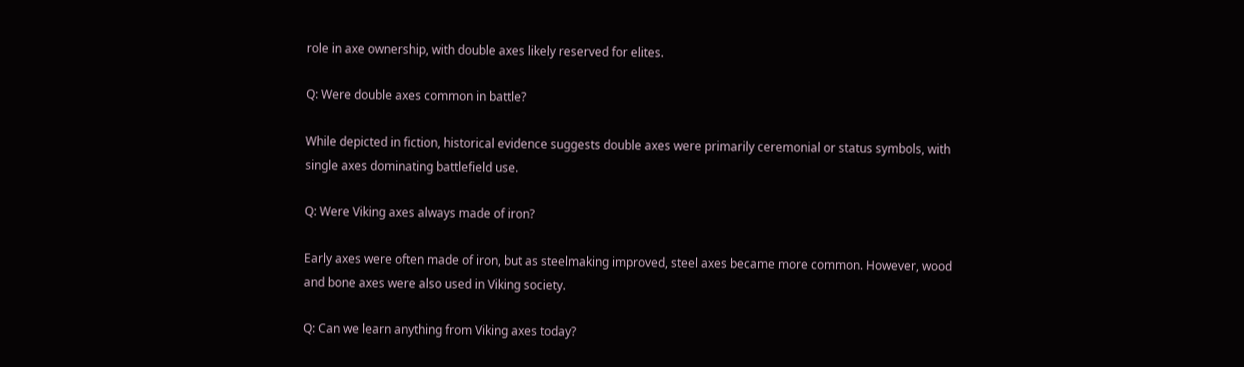role in axe ownership, with double axes likely reserved for elites.

Q: Were double axes common in battle?

While depicted in fiction, historical evidence suggests double axes were primarily ceremonial or status symbols, with single axes dominating battlefield use.

Q: Were Viking axes always made of iron?

Early axes were often made of iron, but as steelmaking improved, steel axes became more common. However, wood and bone axes were also used in Viking society.

Q: Can we learn anything from Viking axes today?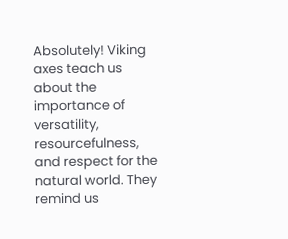Absolutely! Viking axes teach us about the importance of versatility, resourcefulness, and respect for the natural world. They remind us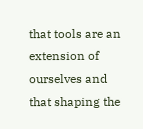that tools are an extension of ourselves and that shaping the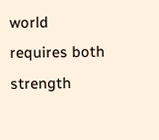world requires both strength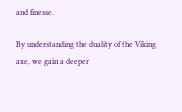and finesse.

By understanding the duality of the Viking axe, we gain a deeper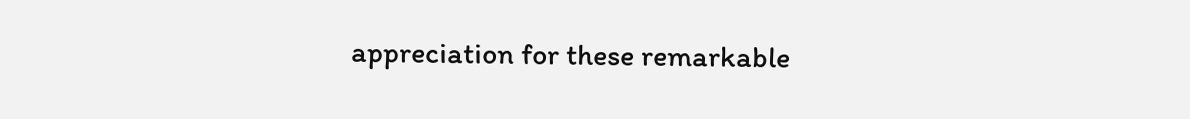appreciation for these remarkable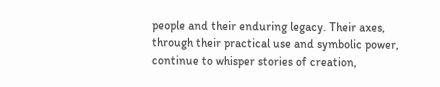people and their enduring legacy. Their axes, through their practical use and symbolic power, continue to whisper stories of creation,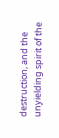destruction, and the unyielding spirit of the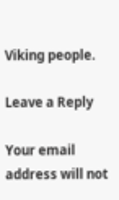Viking people.

Leave a Reply

Your email address will not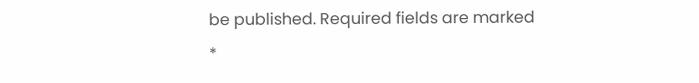be published. Required fields are marked *